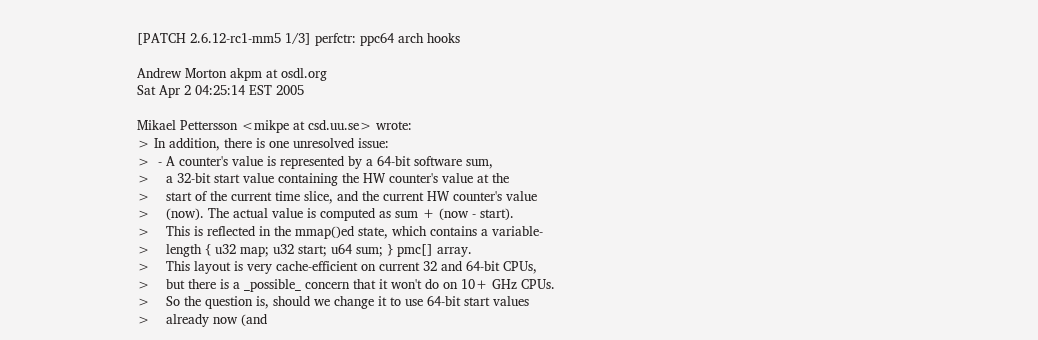[PATCH 2.6.12-rc1-mm5 1/3] perfctr: ppc64 arch hooks

Andrew Morton akpm at osdl.org
Sat Apr 2 04:25:14 EST 2005

Mikael Pettersson <mikpe at csd.uu.se> wrote:
> In addition, there is one unresolved issue:
>  - A counter's value is represented by a 64-bit software sum,
>    a 32-bit start value containing the HW counter's value at the
>    start of the current time slice, and the current HW counter's value
>    (now). The actual value is computed as sum + (now - start).
>    This is reflected in the mmap()ed state, which contains a variable-
>    length { u32 map; u32 start; u64 sum; } pmc[] array.
>    This layout is very cache-efficient on current 32 and 64-bit CPUs,
>    but there is a _possible_ concern that it won't do on 10+ GHz CPUs.
>    So the question is, should we change it to use 64-bit start values
>    already now (and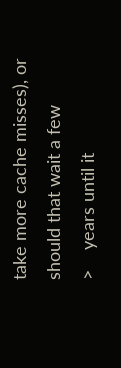take more cache misses), or should that wait a few
>    years until it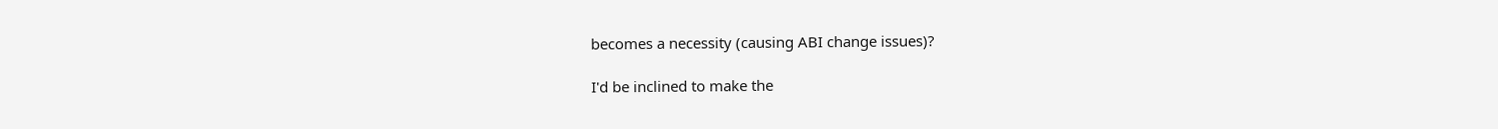becomes a necessity (causing ABI change issues)?

I'd be inclined to make the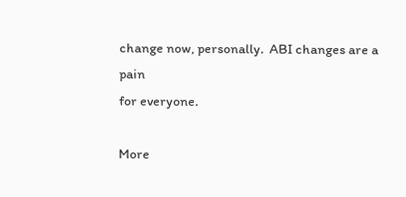change now, personally.  ABI changes are a pain
for everyone.

More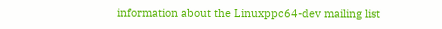information about the Linuxppc64-dev mailing list